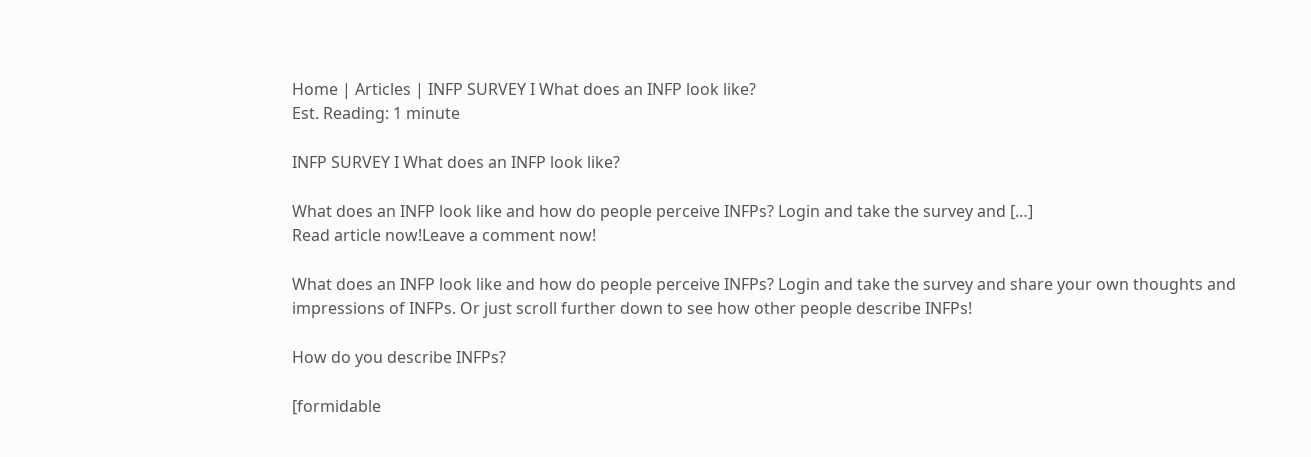Home | Articles | INFP SURVEY I What does an INFP look like?
Est. Reading: 1 minute

INFP SURVEY I What does an INFP look like?

What does an INFP look like and how do people perceive INFPs? Login and take the survey and […]
Read article now!Leave a comment now!

What does an INFP look like and how do people perceive INFPs? Login and take the survey and share your own thoughts and impressions of INFPs. Or just scroll further down to see how other people describe INFPs!

How do you describe INFPs?

[formidable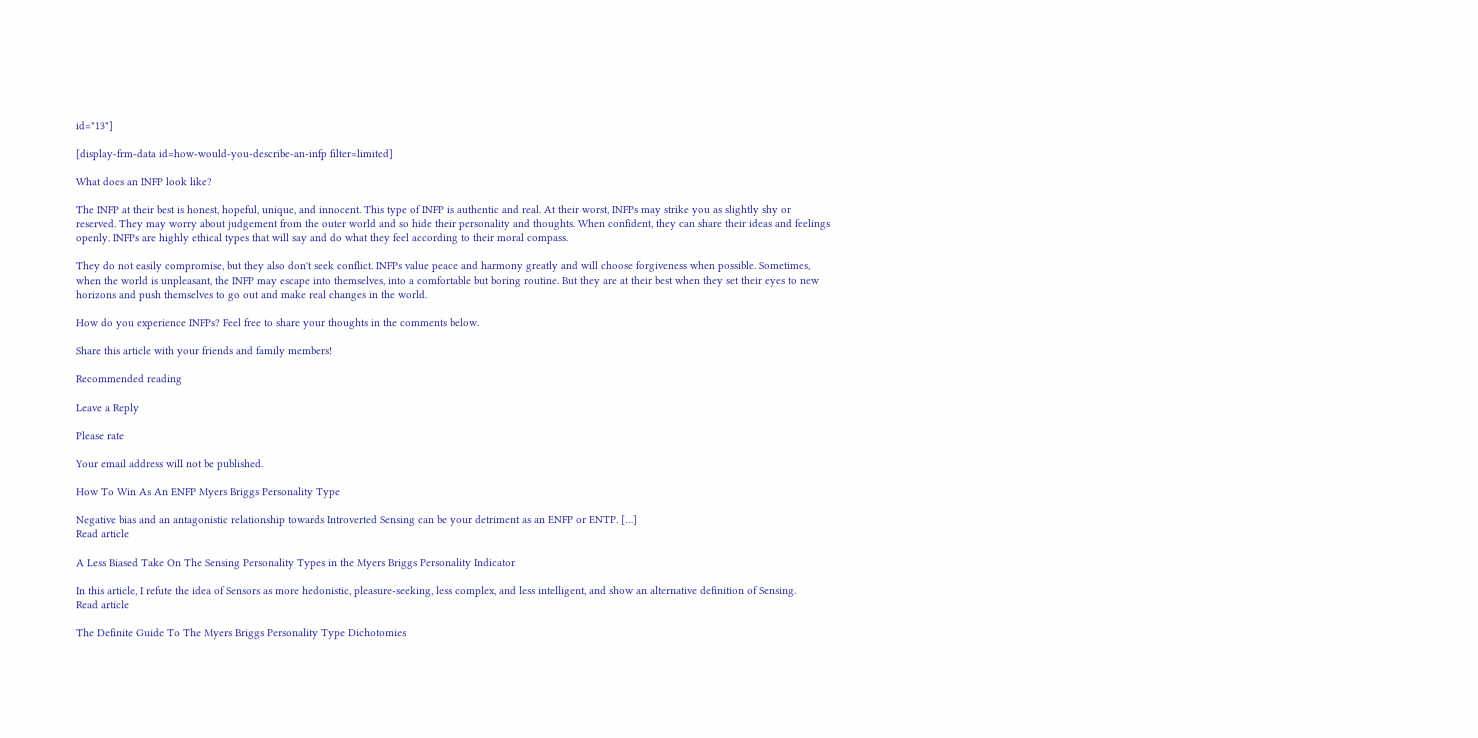id="13"]

[display-frm-data id=how-would-you-describe-an-infp filter=limited]

What does an INFP look like?

The INFP at their best is honest, hopeful, unique, and innocent. This type of INFP is authentic and real. At their worst, INFPs may strike you as slightly shy or reserved. They may worry about judgement from the outer world and so hide their personality and thoughts. When confident, they can share their ideas and feelings openly. INFPs are highly ethical types that will say and do what they feel according to their moral compass.

They do not easily compromise, but they also don't seek conflict. INFPs value peace and harmony greatly and will choose forgiveness when possible. Sometimes, when the world is unpleasant, the INFP may escape into themselves, into a comfortable but boring routine. But they are at their best when they set their eyes to new horizons and push themselves to go out and make real changes in the world.

How do you experience INFPs? Feel free to share your thoughts in the comments below.

Share this article with your friends and family members!

Recommended reading

Leave a Reply

Please rate

Your email address will not be published.

How To Win As An ENFP Myers Briggs Personality Type

Negative bias and an antagonistic relationship towards Introverted Sensing can be your detriment as an ENFP or ENTP. […]
Read article

A Less Biased Take On The Sensing Personality Types in the Myers Briggs Personality Indicator

In this article, I refute the idea of Sensors as more hedonistic, pleasure-seeking, less complex, and less intelligent, and show an alternative definition of Sensing.
Read article

The Definite Guide To The Myers Briggs Personality Type Dichotomies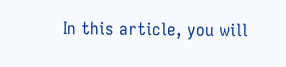In this article, you will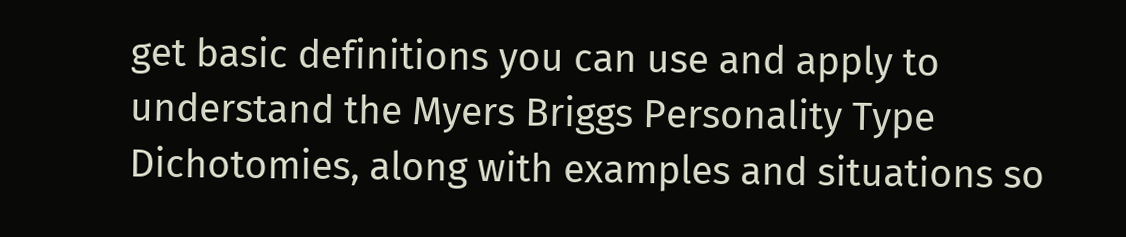get basic definitions you can use and apply to understand the Myers Briggs Personality Type Dichotomies, along with examples and situations so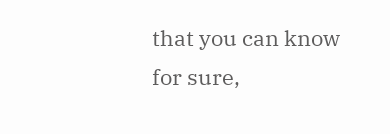that you can know for sure,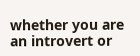whether you are an introvert or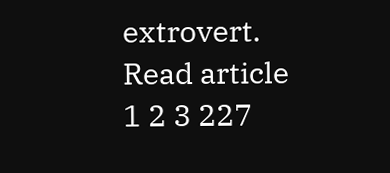extrovert.
Read article
1 2 3 227